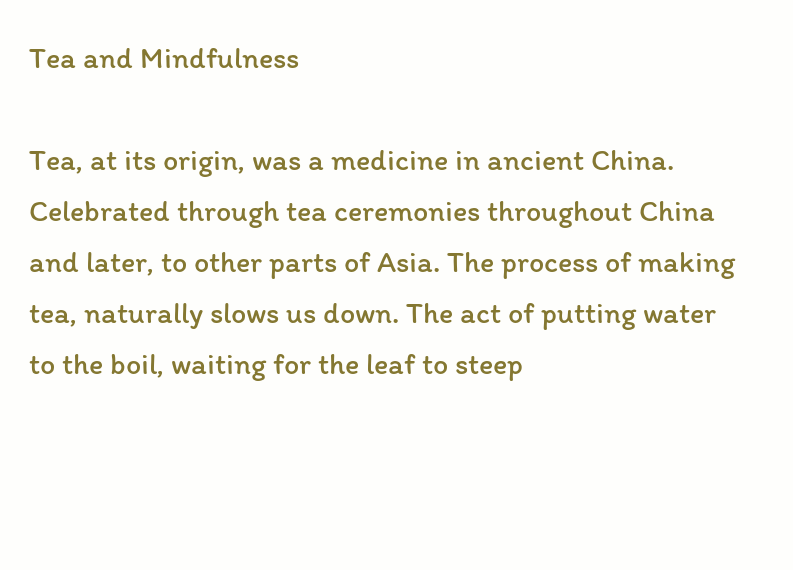Tea and Mindfulness

Tea, at its origin, was a medicine in ancient China. Celebrated through tea ceremonies throughout China and later, to other parts of Asia. The process of making tea, naturally slows us down. The act of putting water to the boil, waiting for the leaf to steep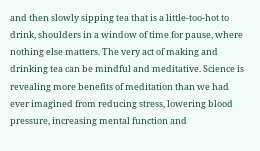and then slowly sipping tea that is a little-too-hot to drink, shoulders in a window of time for pause, where nothing else matters. The very act of making and drinking tea can be mindful and meditative. Science is revealing more benefits of meditation than we had ever imagined from reducing stress, lowering blood pressure, increasing mental function and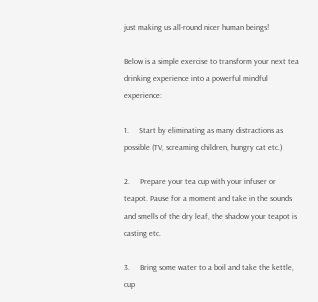just making us all-round nicer human beings!

Below is a simple exercise to transform your next tea drinking experience into a powerful mindful experience:

1.     Start by eliminating as many distractions as possible (TV, screaming children, hungry cat etc.)

2.     Prepare your tea cup with your infuser or teapot. Pause for a moment and take in the sounds and smells of the dry leaf, the shadow your teapot is casting etc.

3.     Bring some water to a boil and take the kettle, cup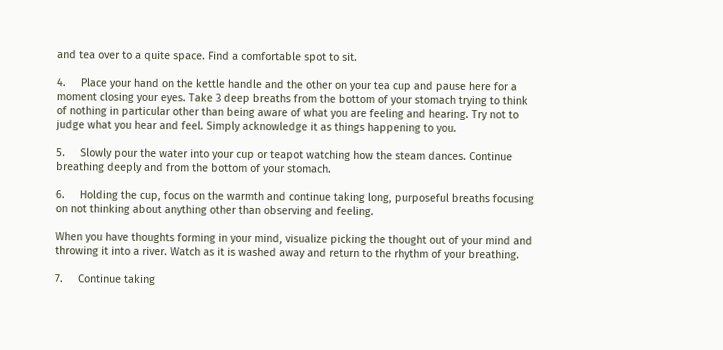and tea over to a quite space. Find a comfortable spot to sit.

4.     Place your hand on the kettle handle and the other on your tea cup and pause here for a moment closing your eyes. Take 3 deep breaths from the bottom of your stomach trying to think of nothing in particular other than being aware of what you are feeling and hearing. Try not to judge what you hear and feel. Simply acknowledge it as things happening to you.

5.     Slowly pour the water into your cup or teapot watching how the steam dances. Continue breathing deeply and from the bottom of your stomach.

6.     Holding the cup, focus on the warmth and continue taking long, purposeful breaths focusing on not thinking about anything other than observing and feeling.

When you have thoughts forming in your mind, visualize picking the thought out of your mind and throwing it into a river. Watch as it is washed away and return to the rhythm of your breathing.

7.     Continue taking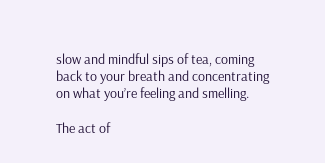slow and mindful sips of tea, coming back to your breath and concentrating on what you’re feeling and smelling.

The act of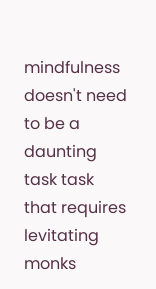mindfulness doesn't need to be a daunting task task that requires levitating monks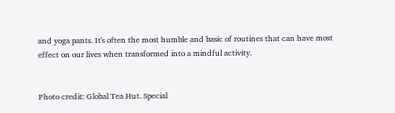and yoga pants. It's often the most humble and basic of routines that can have most effect on our lives when transformed into a mindful activity.


Photo credit: Global Tea Hut. Special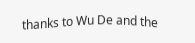thanks to Wu De and the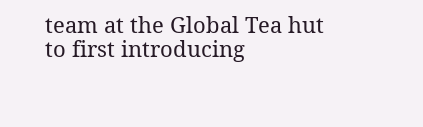team at the Global Tea hut to first introducing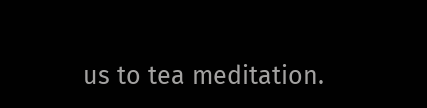us to tea meditation.